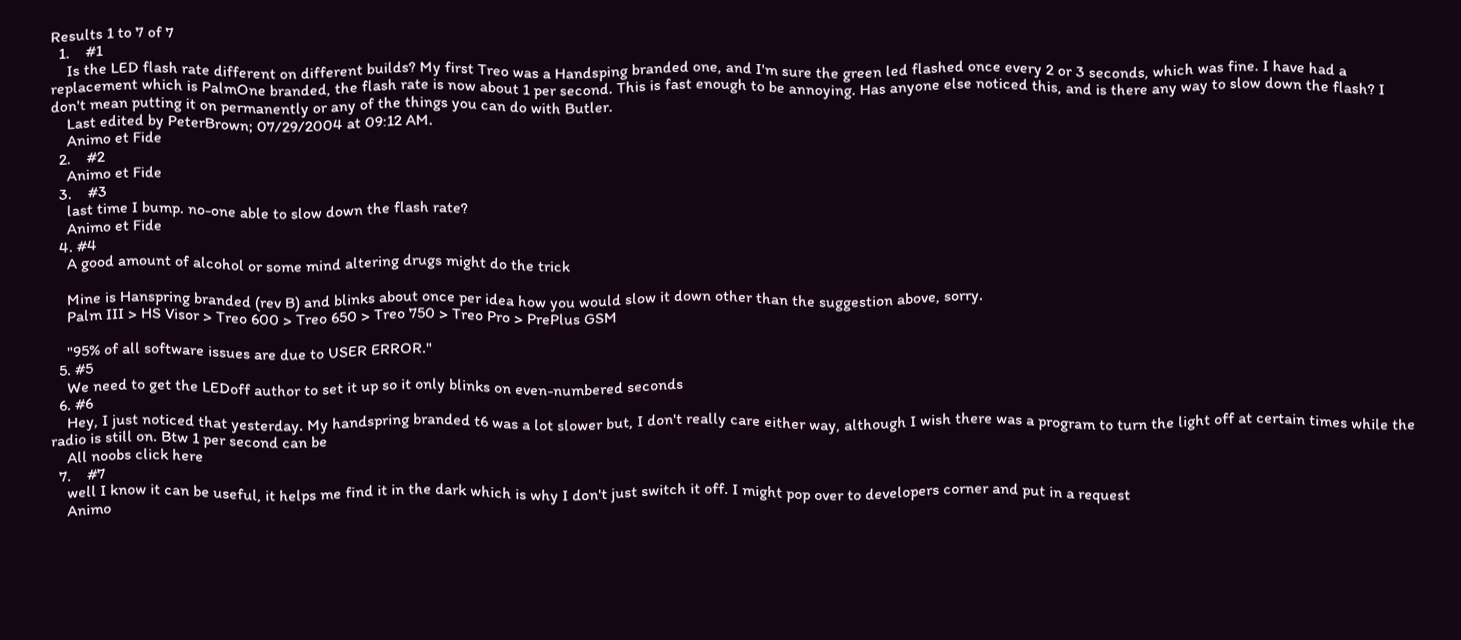Results 1 to 7 of 7
  1.    #1
    Is the LED flash rate different on different builds? My first Treo was a Handsping branded one, and I'm sure the green led flashed once every 2 or 3 seconds, which was fine. I have had a replacement which is PalmOne branded, the flash rate is now about 1 per second. This is fast enough to be annoying. Has anyone else noticed this, and is there any way to slow down the flash? I don't mean putting it on permanently or any of the things you can do with Butler.
    Last edited by PeterBrown; 07/29/2004 at 09:12 AM.
    Animo et Fide
  2.    #2
    Animo et Fide
  3.    #3
    last time I bump. no-one able to slow down the flash rate?
    Animo et Fide
  4. #4
    A good amount of alcohol or some mind altering drugs might do the trick

    Mine is Hanspring branded (rev B) and blinks about once per idea how you would slow it down other than the suggestion above, sorry.
    Palm III > HS Visor > Treo 600 > Treo 650 > Treo 750 > Treo Pro > PrePlus GSM

    "95% of all software issues are due to USER ERROR."
  5. #5
    We need to get the LEDoff author to set it up so it only blinks on even-numbered seconds
  6. #6
    Hey, I just noticed that yesterday. My handspring branded t6 was a lot slower but, I don't really care either way, although I wish there was a program to turn the light off at certain times while the radio is still on. Btw 1 per second can be
    All noobs click here
  7.    #7
    well I know it can be useful, it helps me find it in the dark which is why I don't just switch it off. I might pop over to developers corner and put in a request
    Animo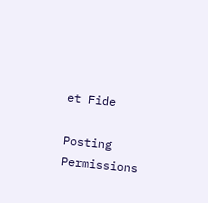et Fide

Posting Permissions